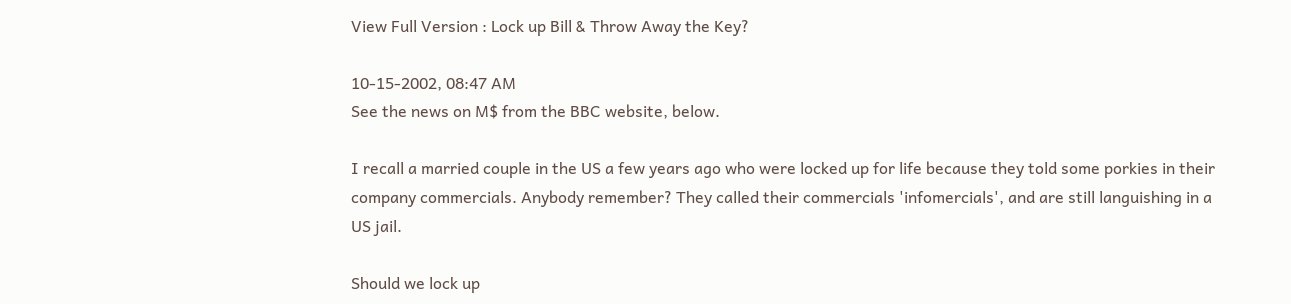View Full Version : Lock up Bill & Throw Away the Key?

10-15-2002, 08:47 AM
See the news on M$ from the BBC website, below.

I recall a married couple in the US a few years ago who were locked up for life because they told some porkies in their company commercials. Anybody remember? They called their commercials 'infomercials', and are still languishing in a US jail.

Should we lock up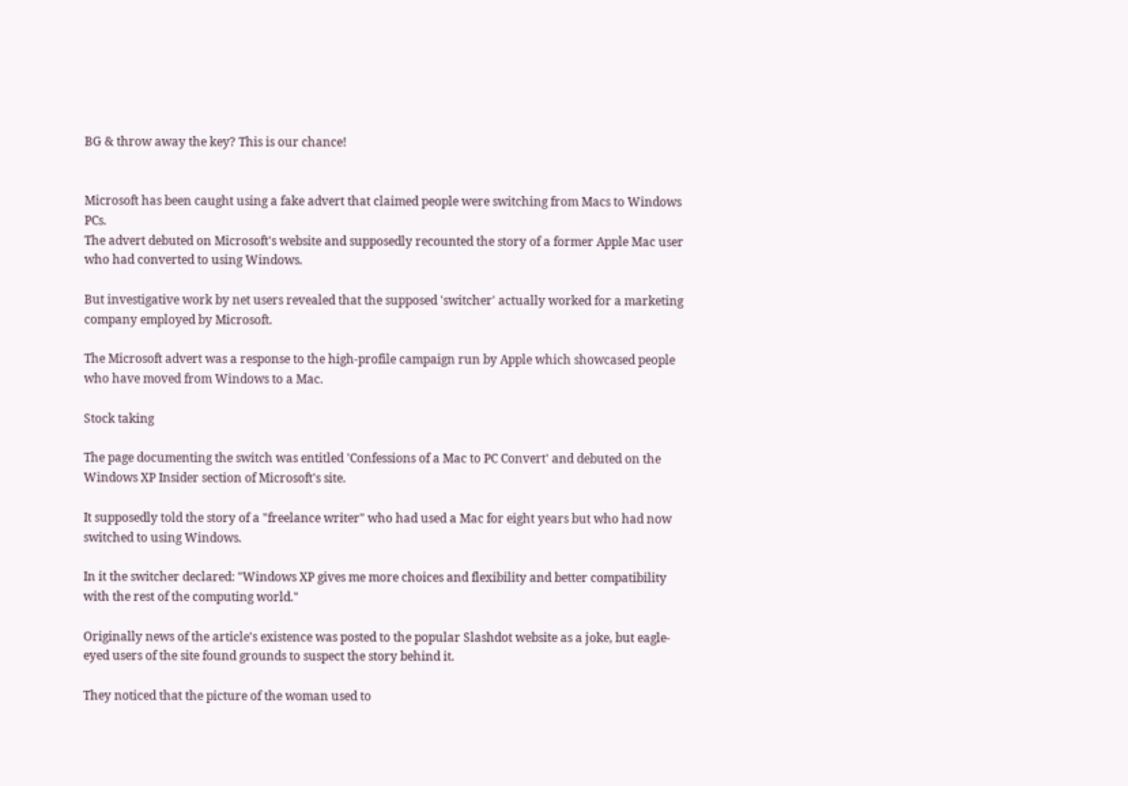BG & throw away the key? This is our chance!


Microsoft has been caught using a fake advert that claimed people were switching from Macs to Windows PCs.
The advert debuted on Microsoft's website and supposedly recounted the story of a former Apple Mac user who had converted to using Windows.

But investigative work by net users revealed that the supposed 'switcher' actually worked for a marketing company employed by Microsoft.

The Microsoft advert was a response to the high-profile campaign run by Apple which showcased people who have moved from Windows to a Mac.

Stock taking

The page documenting the switch was entitled 'Confessions of a Mac to PC Convert' and debuted on the Windows XP Insider section of Microsoft's site.

It supposedly told the story of a "freelance writer" who had used a Mac for eight years but who had now switched to using Windows.

In it the switcher declared: "Windows XP gives me more choices and flexibility and better compatibility with the rest of the computing world."

Originally news of the article's existence was posted to the popular Slashdot website as a joke, but eagle-eyed users of the site found grounds to suspect the story behind it.

They noticed that the picture of the woman used to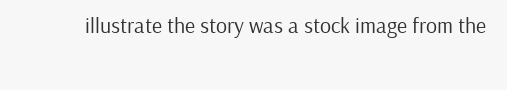illustrate the story was a stock image from the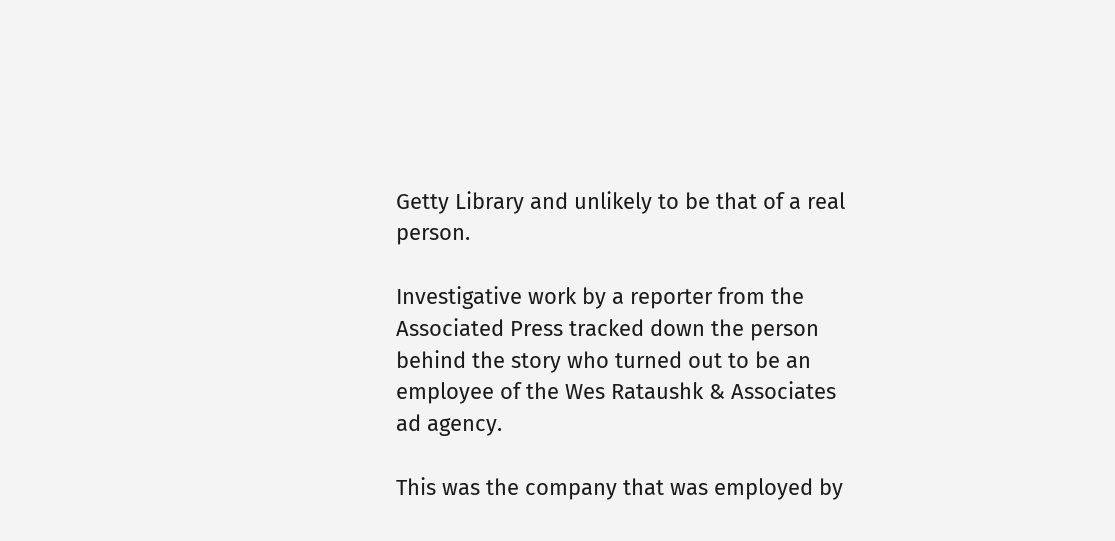Getty Library and unlikely to be that of a real person.

Investigative work by a reporter from the Associated Press tracked down the person behind the story who turned out to be an employee of the Wes Rataushk & Associates ad agency.

This was the company that was employed by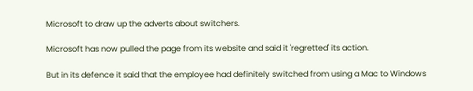Microsoft to draw up the adverts about switchers.

Microsoft has now pulled the page from its website and said it 'regretted' its action.

But in its defence it said that the employee had definitely switched from using a Mac to Windows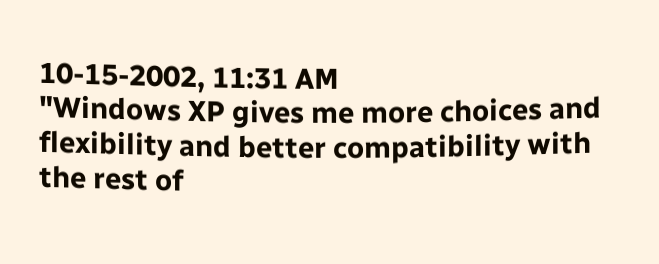10-15-2002, 11:31 AM
"Windows XP gives me more choices and flexibility and better compatibility with the rest of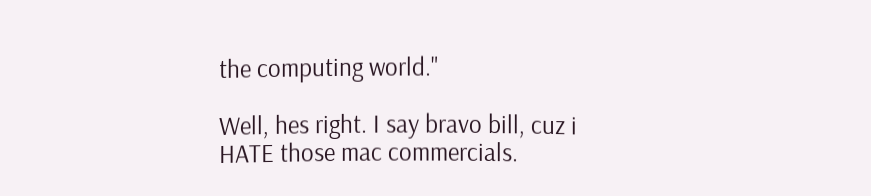the computing world."

Well, hes right. I say bravo bill, cuz i HATE those mac commercials.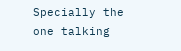Specially the one talking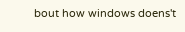bout how windows doens't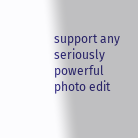support any seriously powerful photo edit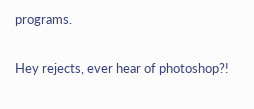programs.

Hey rejects, ever hear of photoshop?!